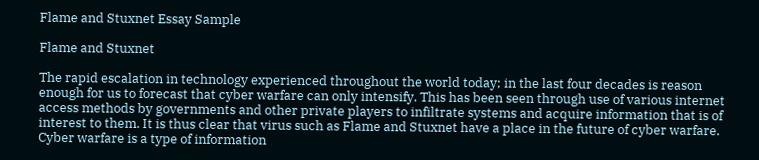Flame and Stuxnet Essay Sample

Flame and Stuxnet

The rapid escalation in technology experienced throughout the world today; in the last four decades is reason enough for us to forecast that cyber warfare can only intensify. This has been seen through use of various internet access methods by governments and other private players to infiltrate systems and acquire information that is of interest to them. It is thus clear that virus such as Flame and Stuxnet have a place in the future of cyber warfare. Cyber warfare is a type of information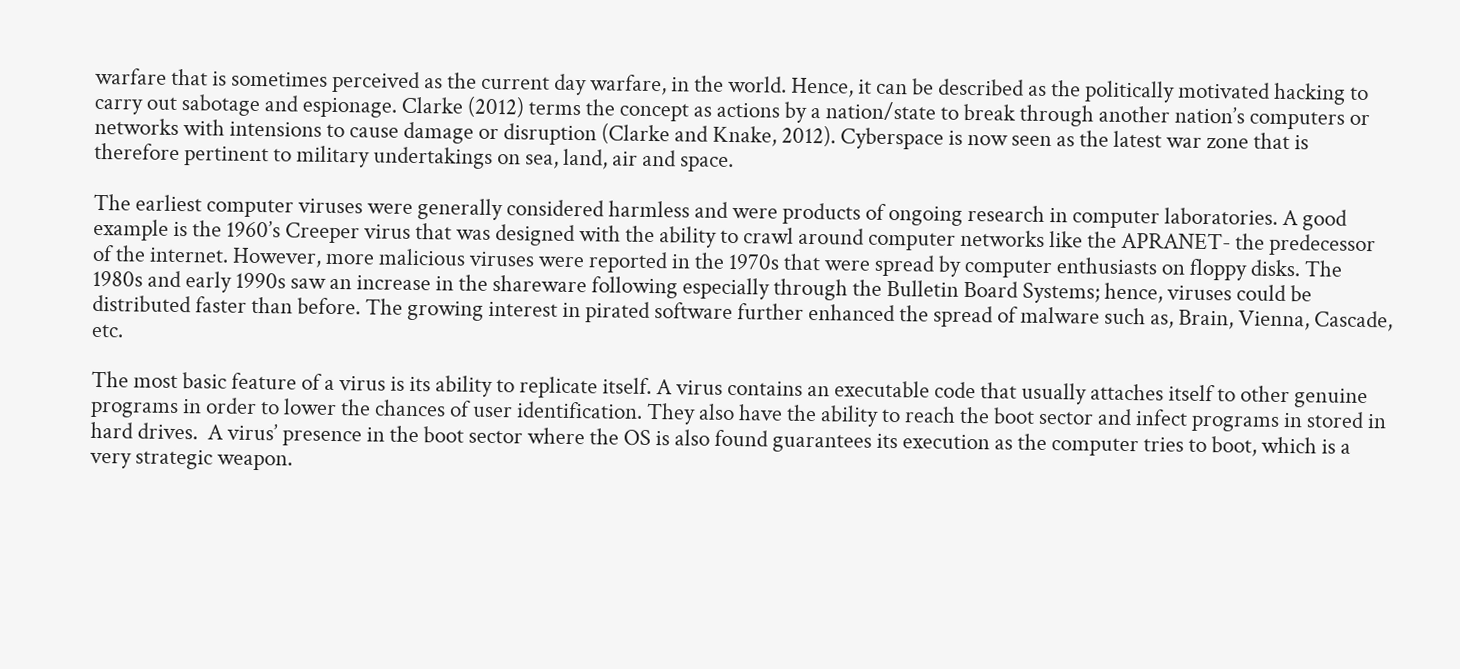warfare that is sometimes perceived as the current day warfare, in the world. Hence, it can be described as the politically motivated hacking to carry out sabotage and espionage. Clarke (2012) terms the concept as actions by a nation/state to break through another nation’s computers or networks with intensions to cause damage or disruption (Clarke and Knake, 2012). Cyberspace is now seen as the latest war zone that is therefore pertinent to military undertakings on sea, land, air and space.

The earliest computer viruses were generally considered harmless and were products of ongoing research in computer laboratories. A good example is the 1960’s Creeper virus that was designed with the ability to crawl around computer networks like the APRANET- the predecessor of the internet. However, more malicious viruses were reported in the 1970s that were spread by computer enthusiasts on floppy disks. The 1980s and early 1990s saw an increase in the shareware following especially through the Bulletin Board Systems; hence, viruses could be distributed faster than before. The growing interest in pirated software further enhanced the spread of malware such as, Brain, Vienna, Cascade, etc.

The most basic feature of a virus is its ability to replicate itself. A virus contains an executable code that usually attaches itself to other genuine programs in order to lower the chances of user identification. They also have the ability to reach the boot sector and infect programs in stored in hard drives.  A virus’ presence in the boot sector where the OS is also found guarantees its execution as the computer tries to boot, which is a very strategic weapon.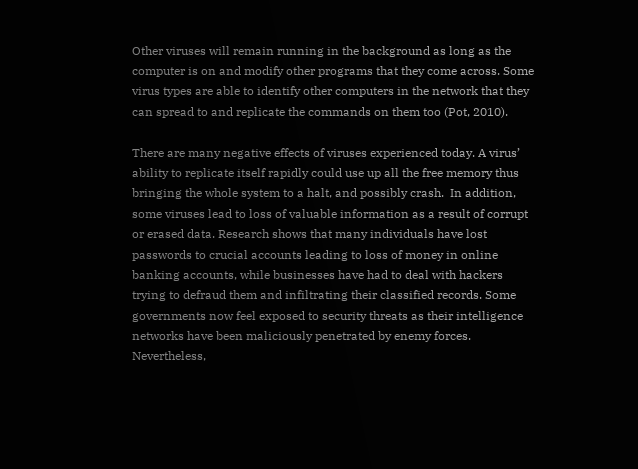Other viruses will remain running in the background as long as the computer is on and modify other programs that they come across. Some virus types are able to identify other computers in the network that they can spread to and replicate the commands on them too (Pot, 2010).

There are many negative effects of viruses experienced today. A virus’ ability to replicate itself rapidly could use up all the free memory thus bringing the whole system to a halt, and possibly crash.  In addition, some viruses lead to loss of valuable information as a result of corrupt or erased data. Research shows that many individuals have lost passwords to crucial accounts leading to loss of money in online banking accounts, while businesses have had to deal with hackers trying to defraud them and infiltrating their classified records. Some governments now feel exposed to security threats as their intelligence networks have been maliciously penetrated by enemy forces. Nevertheless,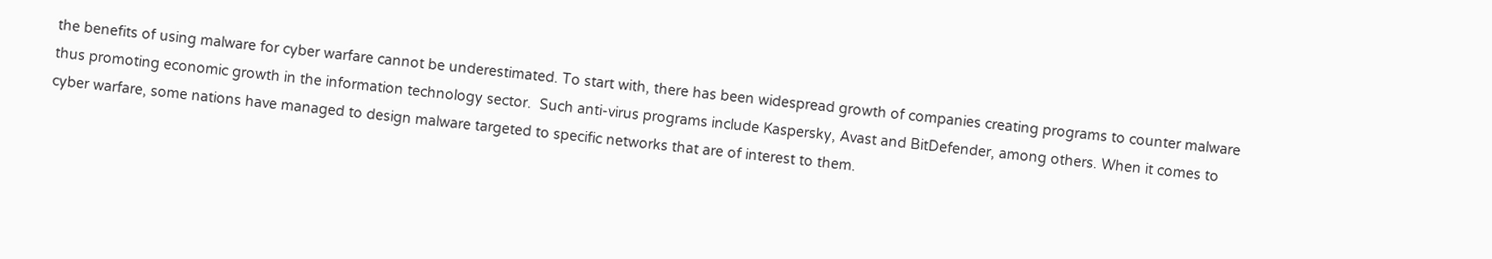the benefits of using malware for cyber warfare cannot be underestimated. To start with, there has been widespread growth of companies creating programs to counter malware thus promoting economic growth in the information technology sector.  Such anti-virus programs include Kaspersky, Avast and BitDefender, among others. When it comes to cyber warfare, some nations have managed to design malware targeted to specific networks that are of interest to them.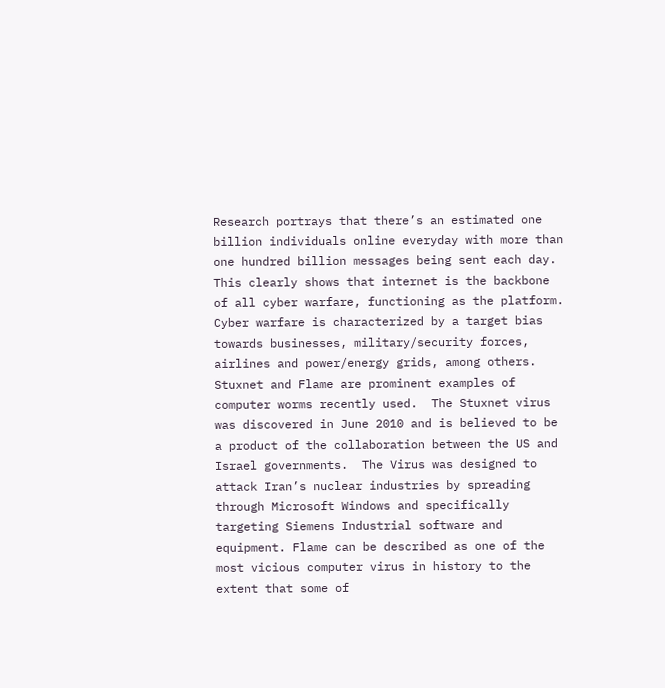Research portrays that there’s an estimated one billion individuals online everyday with more than one hundred billion messages being sent each day.  This clearly shows that internet is the backbone of all cyber warfare, functioning as the platform.  Cyber warfare is characterized by a target bias towards businesses, military/security forces, airlines and power/energy grids, among others. Stuxnet and Flame are prominent examples of computer worms recently used.  The Stuxnet virus was discovered in June 2010 and is believed to be a product of the collaboration between the US and Israel governments.  The Virus was designed to attack Iran’s nuclear industries by spreading through Microsoft Windows and specifically targeting Siemens Industrial software and equipment. Flame can be described as one of the most vicious computer virus in history to the extent that some of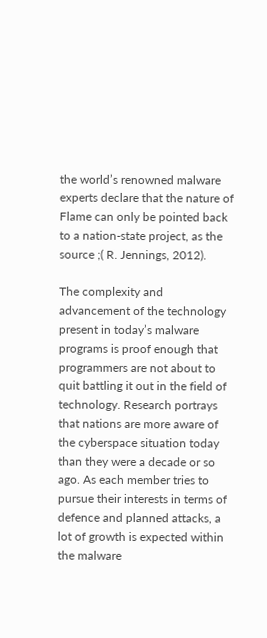the world’s renowned malware experts declare that the nature of Flame can only be pointed back to a nation-state project, as the source ;( R. Jennings, 2012).

The complexity and advancement of the technology present in today’s malware programs is proof enough that programmers are not about to quit battling it out in the field of technology. Research portrays that nations are more aware of the cyberspace situation today than they were a decade or so ago. As each member tries to pursue their interests in terms of defence and planned attacks, a lot of growth is expected within the malware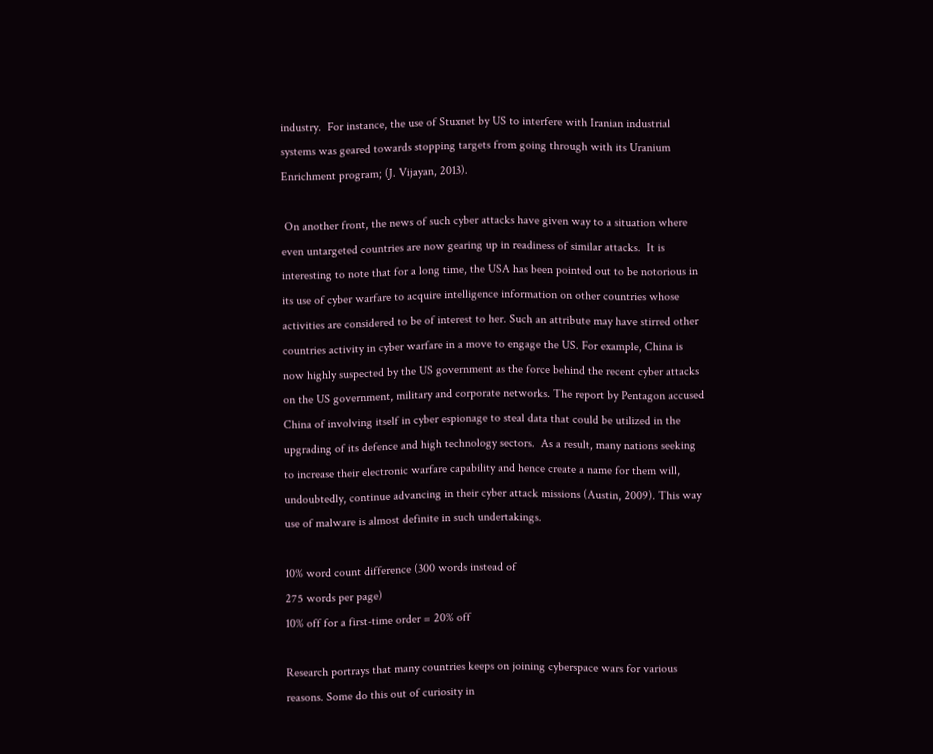industry.  For instance, the use of Stuxnet by US to interfere with Iranian industrial systems was geared towards stopping targets from going through with its Uranium Enrichment program; (J. Vijayan, 2013).

 On another front, the news of such cyber attacks have given way to a situation where even untargeted countries are now gearing up in readiness of similar attacks.  It is interesting to note that for a long time, the USA has been pointed out to be notorious in its use of cyber warfare to acquire intelligence information on other countries whose activities are considered to be of interest to her. Such an attribute may have stirred other countries activity in cyber warfare in a move to engage the US. For example, China is now highly suspected by the US government as the force behind the recent cyber attacks on the US government, military and corporate networks. The report by Pentagon accused China of involving itself in cyber espionage to steal data that could be utilized in the upgrading of its defence and high technology sectors.  As a result, many nations seeking to increase their electronic warfare capability and hence create a name for them will, undoubtedly, continue advancing in their cyber attack missions (Austin, 2009). This way use of malware is almost definite in such undertakings.

10% word count difference (300 words instead of
275 words per page)
10% off for a first-time order = 20% off

Research portrays that many countries keeps on joining cyberspace wars for various reasons. Some do this out of curiosity in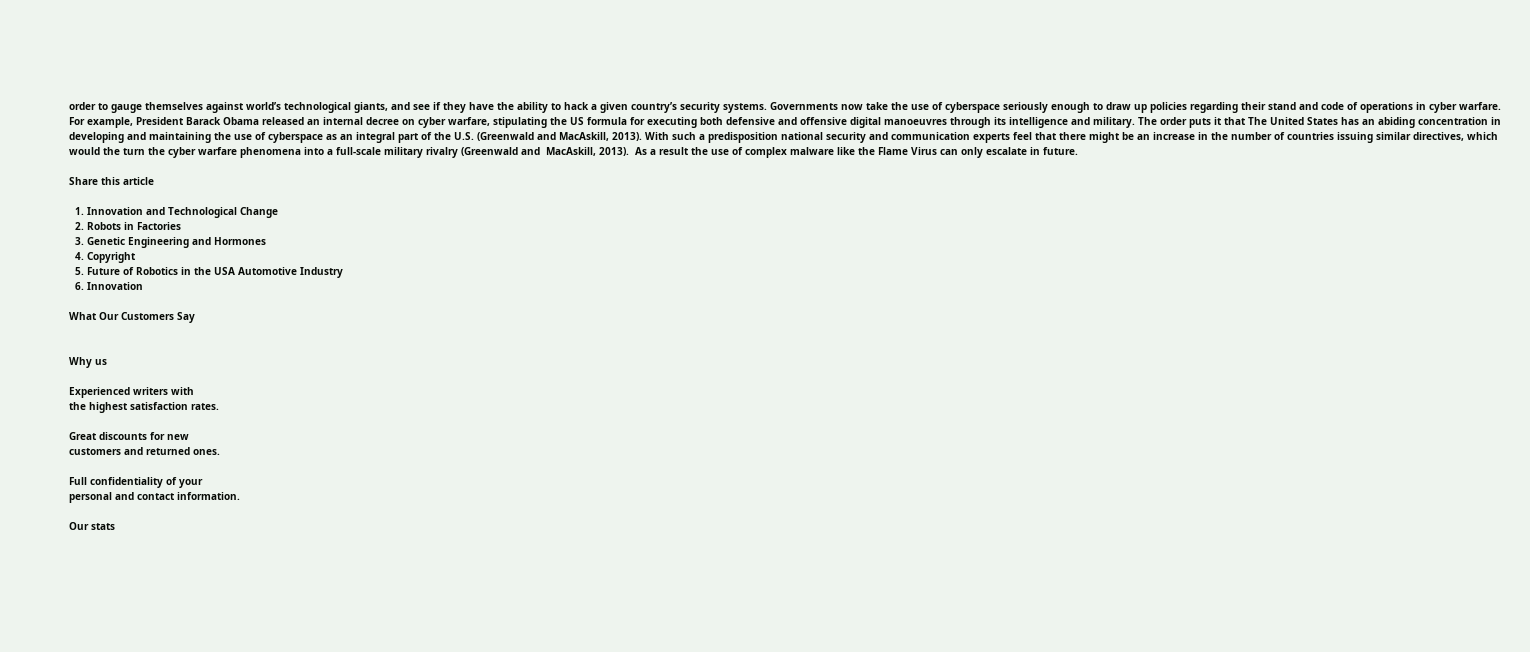order to gauge themselves against world’s technological giants, and see if they have the ability to hack a given country’s security systems. Governments now take the use of cyberspace seriously enough to draw up policies regarding their stand and code of operations in cyber warfare.  For example, President Barack Obama released an internal decree on cyber warfare, stipulating the US formula for executing both defensive and offensive digital manoeuvres through its intelligence and military. The order puts it that The United States has an abiding concentration in developing and maintaining the use of cyberspace as an integral part of the U.S. (Greenwald and MacAskill, 2013). With such a predisposition national security and communication experts feel that there might be an increase in the number of countries issuing similar directives, which would the turn the cyber warfare phenomena into a full-scale military rivalry (Greenwald and  MacAskill, 2013).  As a result the use of complex malware like the Flame Virus can only escalate in future.

Share this article

  1. Innovation and Technological Change
  2. Robots in Factories
  3. Genetic Engineering and Hormones
  4. Copyright
  5. Future of Robotics in the USA Automotive Industry
  6. Innovation

What Our Customers Say


Why us

Experienced writers with
the highest satisfaction rates.

Great discounts for new
customers and returned ones.

Full confidentiality of your
personal and contact information.

Our stats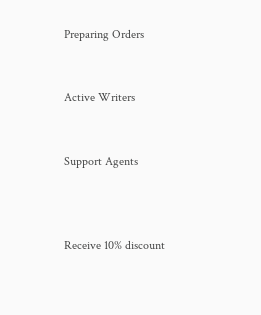Preparing Orders


Active Writers


Support Agents



Receive 10% discount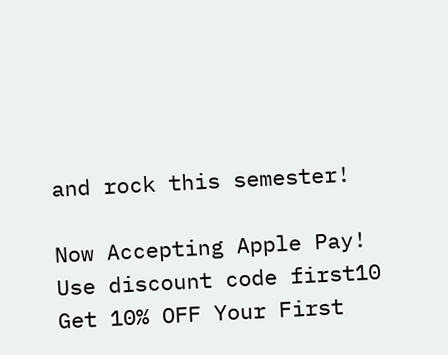and rock this semester!

Now Accepting Apple Pay!
Use discount code first10 Get 10% OFF Your First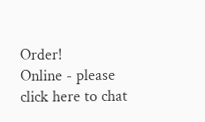Order!
Online - please click here to chat